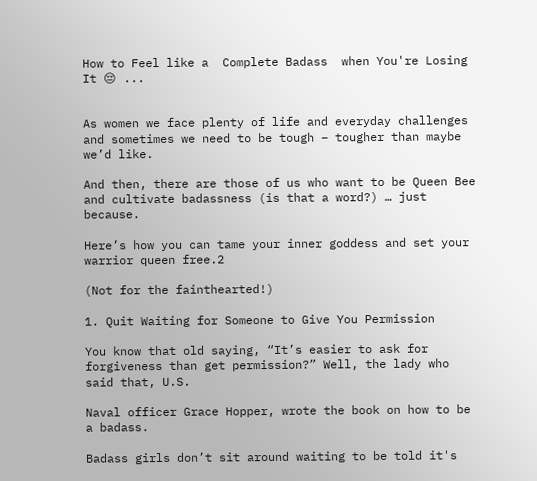How to Feel like a  Complete Badass  when You're Losing It 😔 ...


As women we face plenty of life and everyday challenges and sometimes we need to be tough – tougher than maybe we’d like.

And then, there are those of us who want to be Queen Bee and cultivate badassness (is that a word?) … just because.

Here’s how you can tame your inner goddess and set your warrior queen free.2

(Not for the fainthearted!)

1. Quit Waiting for Someone to Give You Permission

You know that old saying, “It’s easier to ask for forgiveness than get permission?” Well, the lady who said that, U.S.

Naval officer Grace Hopper, wrote the book on how to be a badass.

Badass girls don’t sit around waiting to be told it's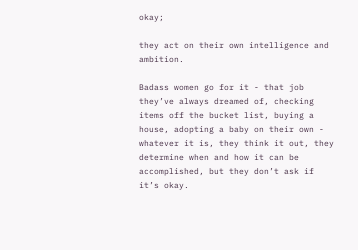okay;

they act on their own intelligence and ambition.

Badass women go for it - that job they’ve always dreamed of, checking items off the bucket list, buying a house, adopting a baby on their own - whatever it is, they think it out, they determine when and how it can be accomplished, but they don’t ask if it’s okay.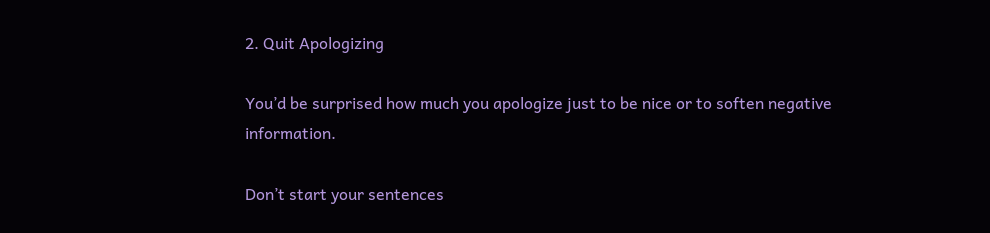2. Quit Apologizing

You’d be surprised how much you apologize just to be nice or to soften negative information.

Don’t start your sentences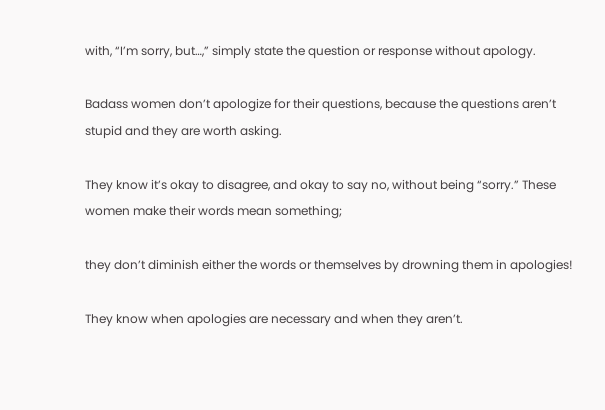with, “I’m sorry, but…,” simply state the question or response without apology.

Badass women don’t apologize for their questions, because the questions aren’t stupid and they are worth asking.

They know it’s okay to disagree, and okay to say no, without being “sorry.” These women make their words mean something;

they don’t diminish either the words or themselves by drowning them in apologies!

They know when apologies are necessary and when they aren’t.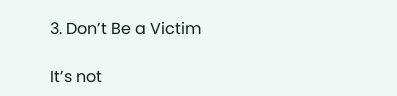3. Don’t Be a Victim

It’s not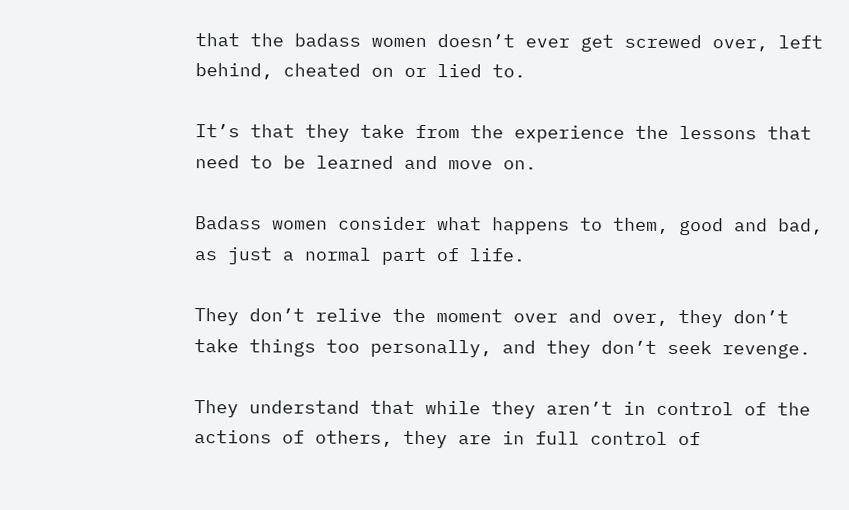that the badass women doesn’t ever get screwed over, left behind, cheated on or lied to.

It’s that they take from the experience the lessons that need to be learned and move on.

Badass women consider what happens to them, good and bad, as just a normal part of life.

They don’t relive the moment over and over, they don’t take things too personally, and they don’t seek revenge.

They understand that while they aren’t in control of the actions of others, they are in full control of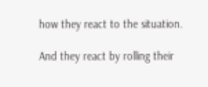how they react to the situation.

And they react by rolling their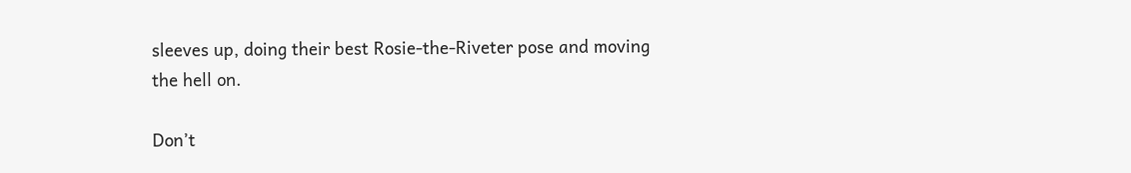sleeves up, doing their best Rosie-the-Riveter pose and moving the hell on.

Don’t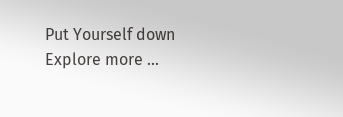Put Yourself down
Explore more ...